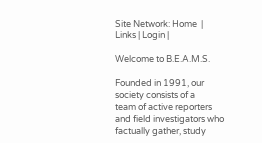Site Network: Home  | Links | Login |

Welcome to B.E.A.M.S.

Founded in 1991, our society consists of a
team of active reporters and field investigators who
factually gather, study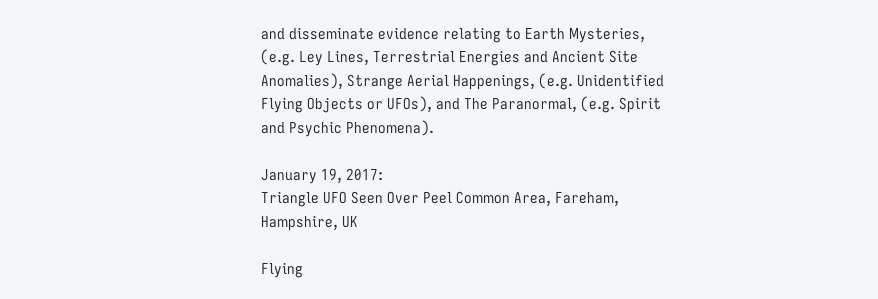and disseminate evidence relating to Earth Mysteries, (e.g. Ley Lines, Terrestrial Energies and Ancient Site Anomalies), Strange Aerial Happenings, (e.g. Unidentified Flying Objects or UFOs), and The Paranormal, (e.g. Spirit and Psychic Phenomena).

January 19, 2017:
Triangle UFO Seen Over Peel Common Area, Fareham, Hampshire, UK

Flying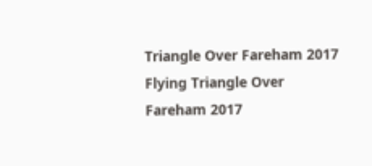Triangle Over Fareham 2017    Flying Triangle Over Fareham 2017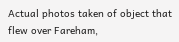Actual photos taken of object that flew over Fareham,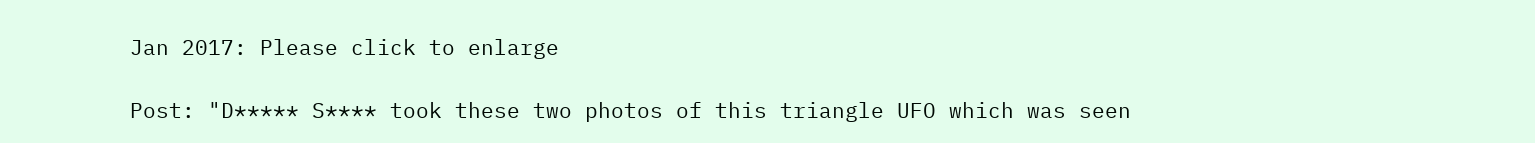Jan 2017: Please click to enlarge

Post: "D***** S**** took these two photos of this triangle UFO which was seen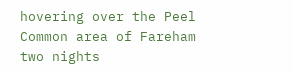hovering over the Peel Common area of Fareham two nights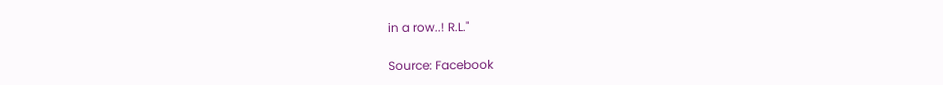in a row..! R.L."

Source: Facebook